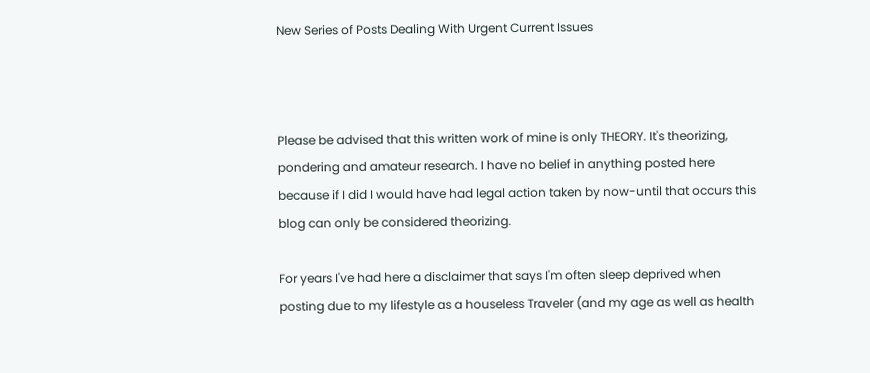New Series of Posts Dealing With Urgent Current Issues



Please be advised that this written work of mine is only THEORY. It's theorizing, pondering and amateur research. I have no belief in anything posted here because if I did I would have had legal action taken by now-until that occurs this blog can only be considered theorizing.

For years I've had here a disclaimer that says I'm often sleep deprived when posting due to my lifestyle as a houseless Traveler (and my age as well as health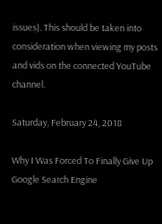issues). This should be taken into consideration when viewing my posts and vids on the connected YouTube channel.

Saturday, February 24, 2018

Why I Was Forced To Finally Give Up Google Search Engine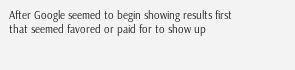After Google seemed to begin showing results first that seemed favored or paid for to show up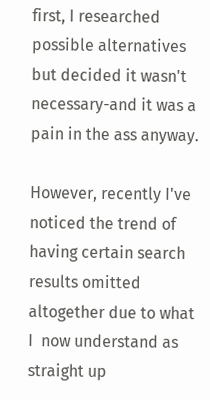first, I researched possible alternatives but decided it wasn't necessary-and it was a pain in the ass anyway.

However, recently I've noticed the trend of having certain search results omitted altogether due to what I  now understand as straight up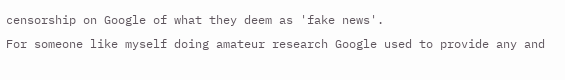censorship on Google of what they deem as 'fake news'.
For someone like myself doing amateur research Google used to provide any and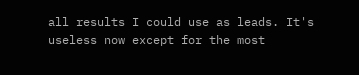all results I could use as leads. It's useless now except for the most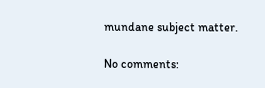mundane subject matter.

No comments: